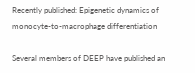Recently published: Epigenetic dynamics of monocyte-to-macrophage differentiation

Several members of DEEP have published an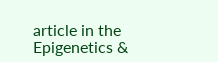article in the Epigenetics &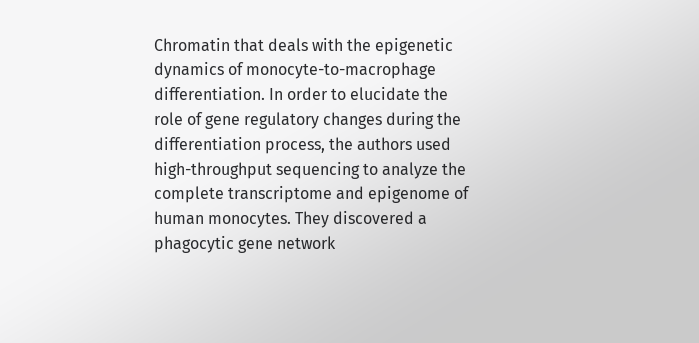Chromatin that deals with the epigenetic dynamics of monocyte-to-macrophage differentiation. In order to elucidate the role of gene regulatory changes during the differentiation process, the authors used high-throughput sequencing to analyze the complete transcriptome and epigenome of human monocytes. They discovered a phagocytic gene network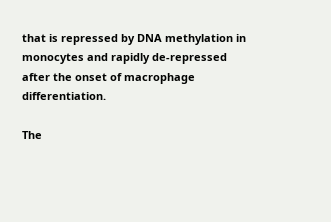that is repressed by DNA methylation in monocytes and rapidly de-repressed after the onset of macrophage differentiation.

The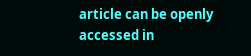article can be openly accessed in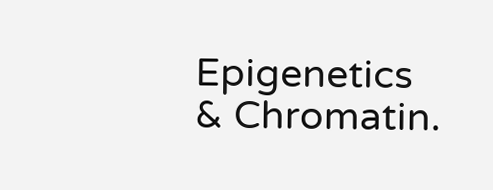Epigenetics & Chromatin.